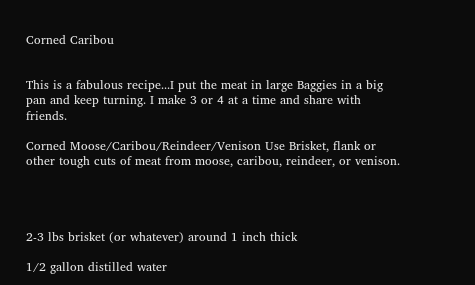Corned Caribou


This is a fabulous recipe...I put the meat in large Baggies in a big pan and keep turning. I make 3 or 4 at a time and share with friends.

Corned Moose/Caribou/Reindeer/Venison Use Brisket, flank or other tough cuts of meat from moose, caribou, reindeer, or venison.




2-3 lbs brisket (or whatever) around 1 inch thick

1/2 gallon distilled water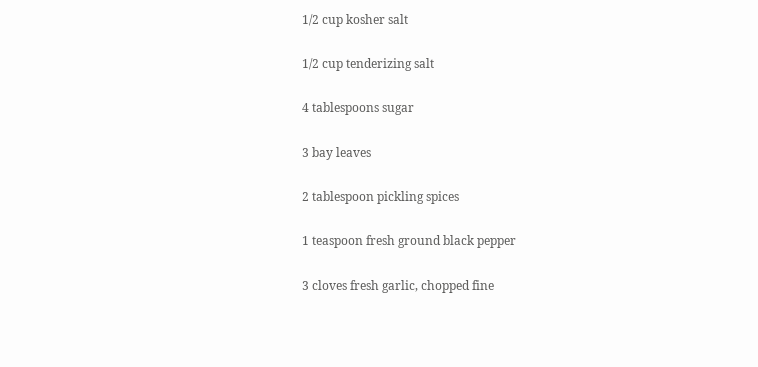1/2 cup kosher salt

1/2 cup tenderizing salt

4 tablespoons sugar

3 bay leaves

2 tablespoon pickling spices

1 teaspoon fresh ground black pepper

3 cloves fresh garlic, chopped fine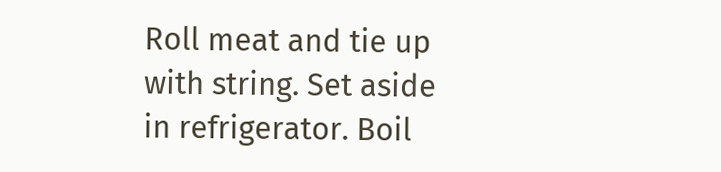Roll meat and tie up with string. Set aside in refrigerator. Boil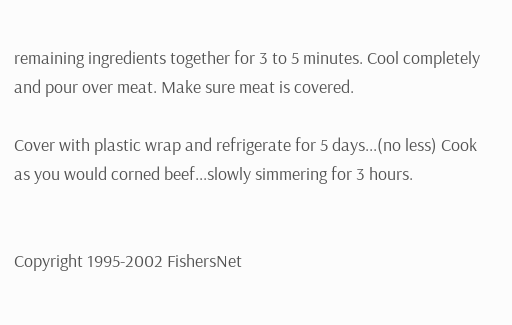remaining ingredients together for 3 to 5 minutes. Cool completely and pour over meat. Make sure meat is covered.

Cover with plastic wrap and refrigerate for 5 days...(no less) Cook as you would corned beef...slowly simmering for 3 hours.


Copyright 1995-2002 FishersNet